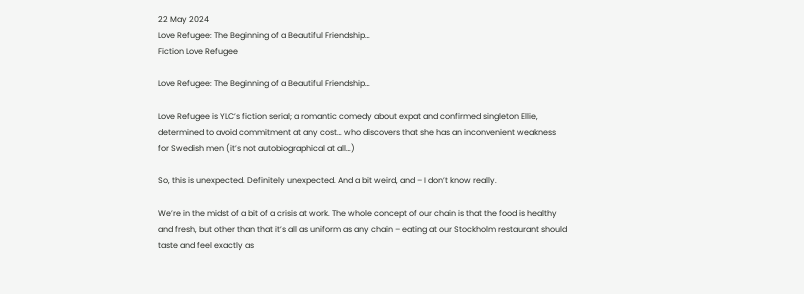22 May 2024
Love Refugee: The Beginning of a Beautiful Friendship…
Fiction Love Refugee

Love Refugee: The Beginning of a Beautiful Friendship…

Love Refugee is YLC’s fiction serial; a romantic comedy about expat and confirmed singleton Ellie, determined to avoid commitment at any cost… who discovers that she has an inconvenient weakness for Swedish men (it’s not autobiographical at all…)

So, this is unexpected. Definitely unexpected. And a bit weird, and – I don’t know really.

We’re in the midst of a bit of a crisis at work. The whole concept of our chain is that the food is healthy and fresh, but other than that it’s all as uniform as any chain – eating at our Stockholm restaurant should taste and feel exactly as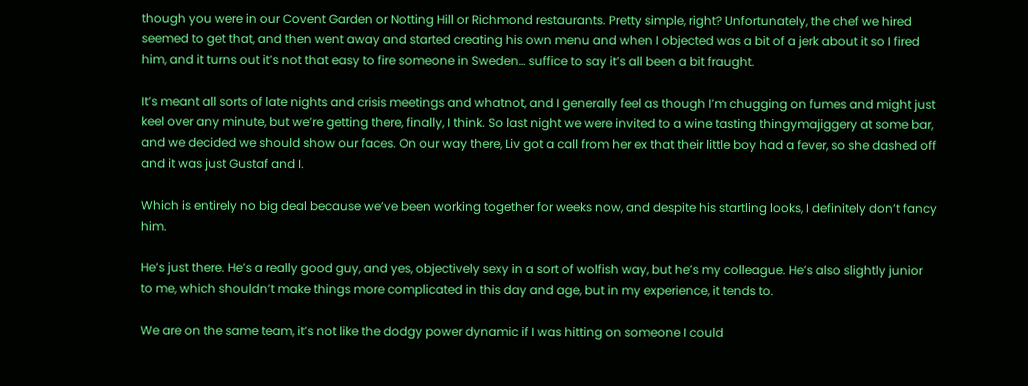though you were in our Covent Garden or Notting Hill or Richmond restaurants. Pretty simple, right? Unfortunately, the chef we hired seemed to get that, and then went away and started creating his own menu and when I objected was a bit of a jerk about it so I fired him, and it turns out it’s not that easy to fire someone in Sweden… suffice to say it’s all been a bit fraught.

It’s meant all sorts of late nights and crisis meetings and whatnot, and I generally feel as though I’m chugging on fumes and might just keel over any minute, but we’re getting there, finally, I think. So last night we were invited to a wine tasting thingymajiggery at some bar, and we decided we should show our faces. On our way there, Liv got a call from her ex that their little boy had a fever, so she dashed off and it was just Gustaf and I.

Which is entirely no big deal because we’ve been working together for weeks now, and despite his startling looks, I definitely don’t fancy him.

He’s just there. He’s a really good guy, and yes, objectively sexy in a sort of wolfish way, but he’s my colleague. He’s also slightly junior to me, which shouldn’t make things more complicated in this day and age, but in my experience, it tends to.

We are on the same team, it’s not like the dodgy power dynamic if I was hitting on someone I could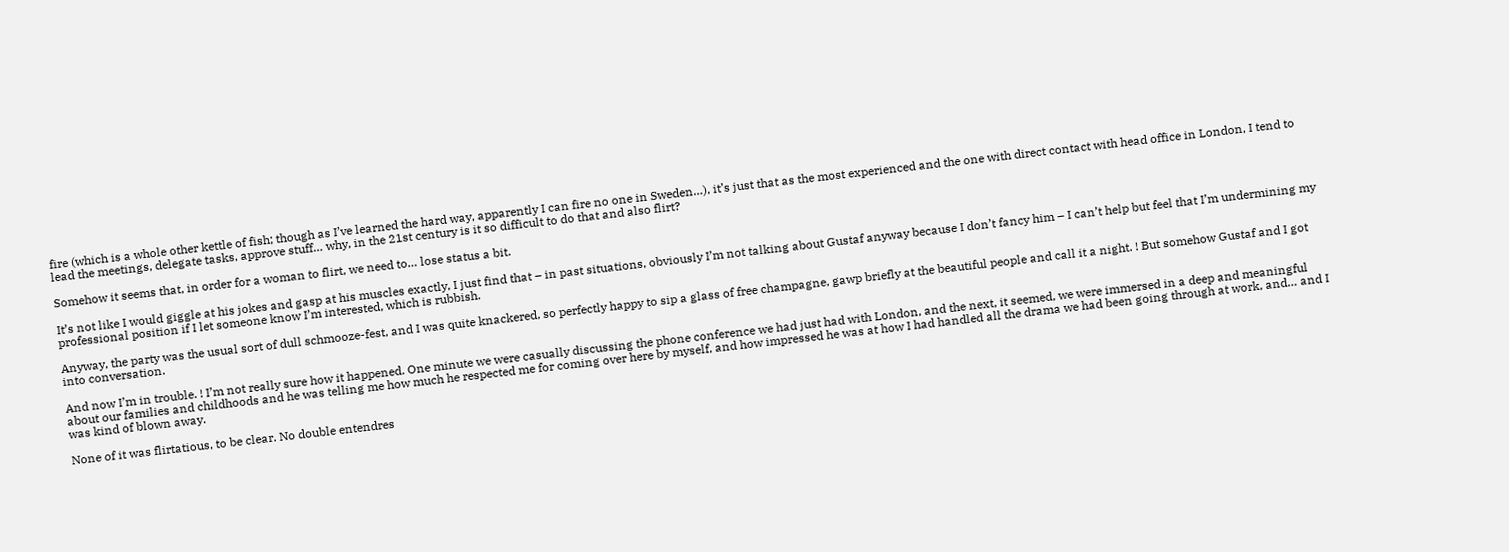fire (which is a whole other kettle of fish; though as I’ve learned the hard way, apparently I can fire no one in Sweden…), it’s just that as the most experienced and the one with direct contact with head office in London, I tend to lead the meetings, delegate tasks, approve stuff… why, in the 21st century is it so difficult to do that and also flirt?

Somehow it seems that, in order for a woman to flirt, we need to… lose status a bit.

It’s not like I would giggle at his jokes and gasp at his muscles exactly, I just find that – in past situations, obviously I’m not talking about Gustaf anyway because I don’t fancy him – I can’t help but feel that I’m undermining my professional position if I let someone know I’m interested, which is rubbish.

Anyway, the party was the usual sort of dull schmooze-fest, and I was quite knackered, so perfectly happy to sip a glass of free champagne, gawp briefly at the beautiful people and call it a night. ! But somehow Gustaf and I got into conversation.

And now I’m in trouble. ! I’m not really sure how it happened. One minute we were casually discussing the phone conference we had just had with London, and the next, it seemed, we were immersed in a deep and meaningful about our families and childhoods and he was telling me how much he respected me for coming over here by myself, and how impressed he was at how I had handled all the drama we had been going through at work, and… and I was kind of blown away.

None of it was flirtatious, to be clear. No double entendres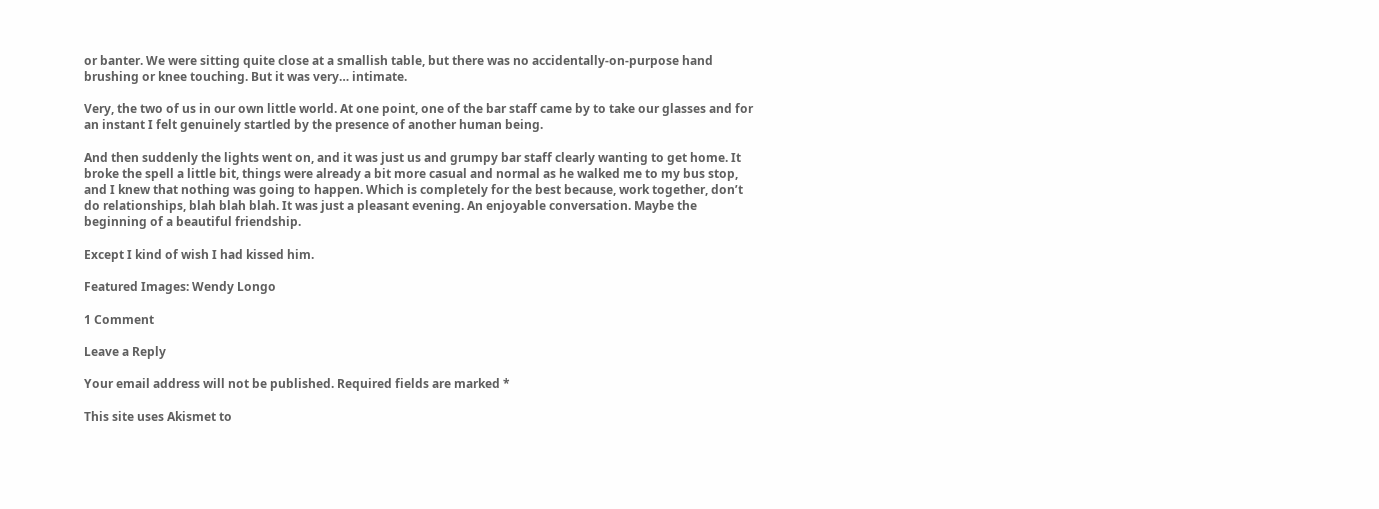or banter. We were sitting quite close at a smallish table, but there was no accidentally-on-purpose hand brushing or knee touching. But it was very… intimate.

Very, the two of us in our own little world. At one point, one of the bar staff came by to take our glasses and for an instant I felt genuinely startled by the presence of another human being.

And then suddenly the lights went on, and it was just us and grumpy bar staff clearly wanting to get home. It broke the spell a little bit, things were already a bit more casual and normal as he walked me to my bus stop, and I knew that nothing was going to happen. Which is completely for the best because, work together, don’t do relationships, blah blah blah. It was just a pleasant evening. An enjoyable conversation. Maybe the beginning of a beautiful friendship.

Except I kind of wish I had kissed him.

Featured Images: Wendy Longo

1 Comment

Leave a Reply

Your email address will not be published. Required fields are marked *

This site uses Akismet to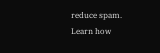reduce spam. Learn how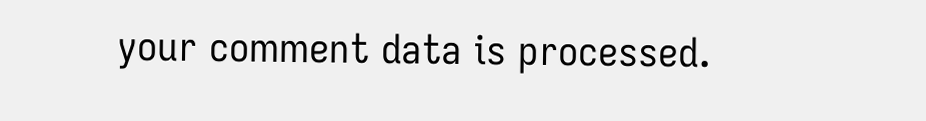your comment data is processed.